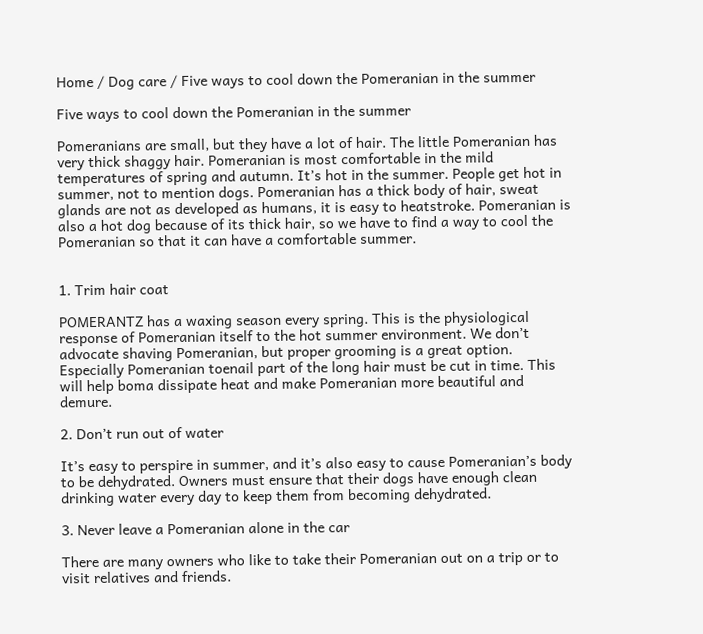Home / Dog care / Five ways to cool down the Pomeranian in the summer

Five ways to cool down the Pomeranian in the summer

Pomeranians are small, but they have a lot of hair. The little Pomeranian has very thick shaggy hair. Pomeranian is most comfortable in the mild temperatures of spring and autumn. It’s hot in the summer. People get hot in summer, not to mention dogs. Pomeranian has a thick body of hair, sweat glands are not as developed as humans, it is easy to heatstroke. Pomeranian is also a hot dog because of its thick hair, so we have to find a way to cool the Pomeranian so that it can have a comfortable summer.


1. Trim hair coat

POMERANTZ has a waxing season every spring. This is the physiological response of Pomeranian itself to the hot summer environment. We don’t advocate shaving Pomeranian, but proper grooming is a great option. Especially Pomeranian toenail part of the long hair must be cut in time. This will help boma dissipate heat and make Pomeranian more beautiful and demure.

2. Don’t run out of water

It’s easy to perspire in summer, and it’s also easy to cause Pomeranian’s body to be dehydrated. Owners must ensure that their dogs have enough clean drinking water every day to keep them from becoming dehydrated.

3. Never leave a Pomeranian alone in the car

There are many owners who like to take their Pomeranian out on a trip or to visit relatives and friends.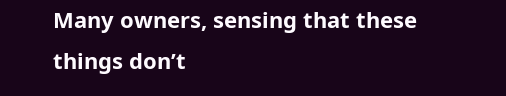Many owners, sensing that these things don’t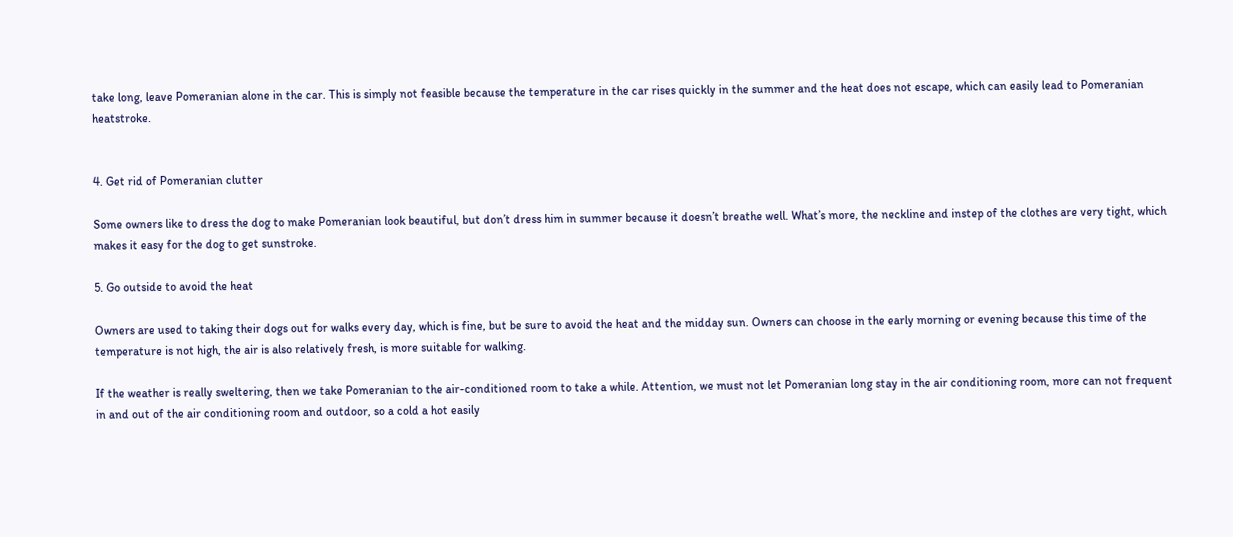take long, leave Pomeranian alone in the car. This is simply not feasible because the temperature in the car rises quickly in the summer and the heat does not escape, which can easily lead to Pomeranian heatstroke.


4. Get rid of Pomeranian clutter

Some owners like to dress the dog to make Pomeranian look beautiful, but don’t dress him in summer because it doesn’t breathe well. What’s more, the neckline and instep of the clothes are very tight, which makes it easy for the dog to get sunstroke.

5. Go outside to avoid the heat

Owners are used to taking their dogs out for walks every day, which is fine, but be sure to avoid the heat and the midday sun. Owners can choose in the early morning or evening because this time of the temperature is not high, the air is also relatively fresh, is more suitable for walking.

If the weather is really sweltering, then we take Pomeranian to the air-conditioned room to take a while. Attention, we must not let Pomeranian long stay in the air conditioning room, more can not frequent in and out of the air conditioning room and outdoor, so a cold a hot easily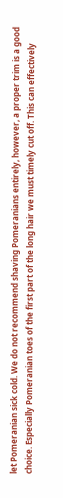let Pomeranian sick cold. We do not recommend shaving Pomeranians entirely, however, a proper trim is a good choice. Especially Pomeranian toes of the first part of the long hair we must timely cut off. This can effectively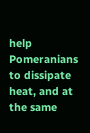help Pomeranians to dissipate heat, and at the same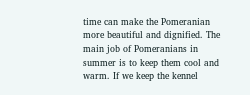time can make the Pomeranian more beautiful and dignified. The main job of Pomeranians in summer is to keep them cool and warm. If we keep the kennel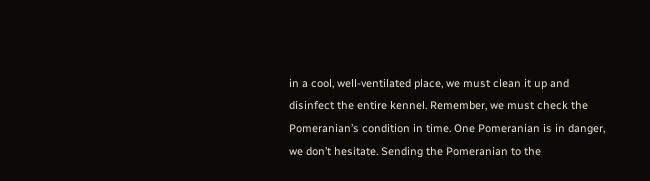in a cool, well-ventilated place, we must clean it up and disinfect the entire kennel. Remember, we must check the Pomeranian’s condition in time. One Pomeranian is in danger, we don’t hesitate. Sending the Pomeranian to the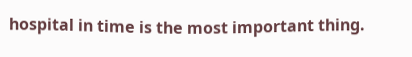hospital in time is the most important thing.